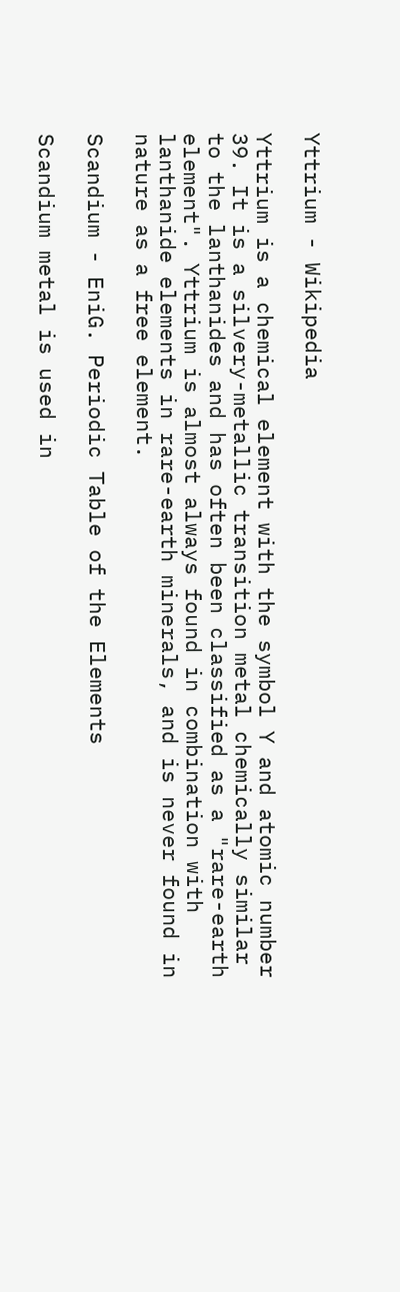Yttrium - Wikipedia

Yttrium is a chemical element with the symbol Y and atomic number 39. It is a silvery-metallic transition metal chemically similar to the lanthanides and has often been classified as a "rare-earth element". Yttrium is almost always found in combination with lanthanide elements in rare-earth minerals, and is never found in nature as a free element.

Scandium - EniG. Periodic Table of the Elements

Scandium metal is used in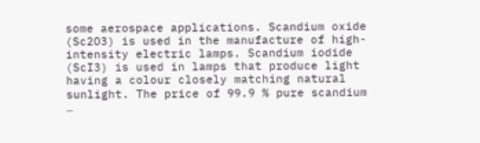some aerospace applications. Scandium oxide (Sc2O3) is used in the manufacture of high-intensity electric lamps. Scandium iodide (ScI3) is used in lamps that produce light having a colour closely matching natural sunlight. The price of 99.9 % pure scandium …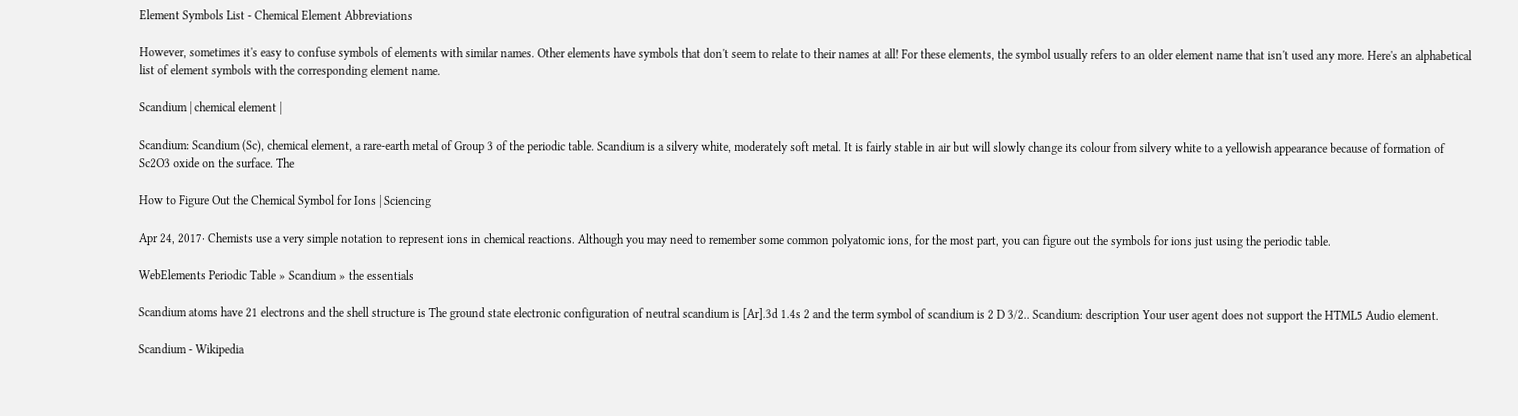Element Symbols List - Chemical Element Abbreviations

However, sometimes it's easy to confuse symbols of elements with similar names. Other elements have symbols that don't seem to relate to their names at all! For these elements, the symbol usually refers to an older element name that isn't used any more. Here's an alphabetical list of element symbols with the corresponding element name.

Scandium | chemical element |

Scandium: Scandium (Sc), chemical element, a rare-earth metal of Group 3 of the periodic table. Scandium is a silvery white, moderately soft metal. It is fairly stable in air but will slowly change its colour from silvery white to a yellowish appearance because of formation of Sc2O3 oxide on the surface. The

How to Figure Out the Chemical Symbol for Ions | Sciencing

Apr 24, 2017· Chemists use a very simple notation to represent ions in chemical reactions. Although you may need to remember some common polyatomic ions, for the most part, you can figure out the symbols for ions just using the periodic table.

WebElements Periodic Table » Scandium » the essentials

Scandium atoms have 21 electrons and the shell structure is The ground state electronic configuration of neutral scandium is [Ar].3d 1.4s 2 and the term symbol of scandium is 2 D 3/2.. Scandium: description Your user agent does not support the HTML5 Audio element.

Scandium - Wikipedia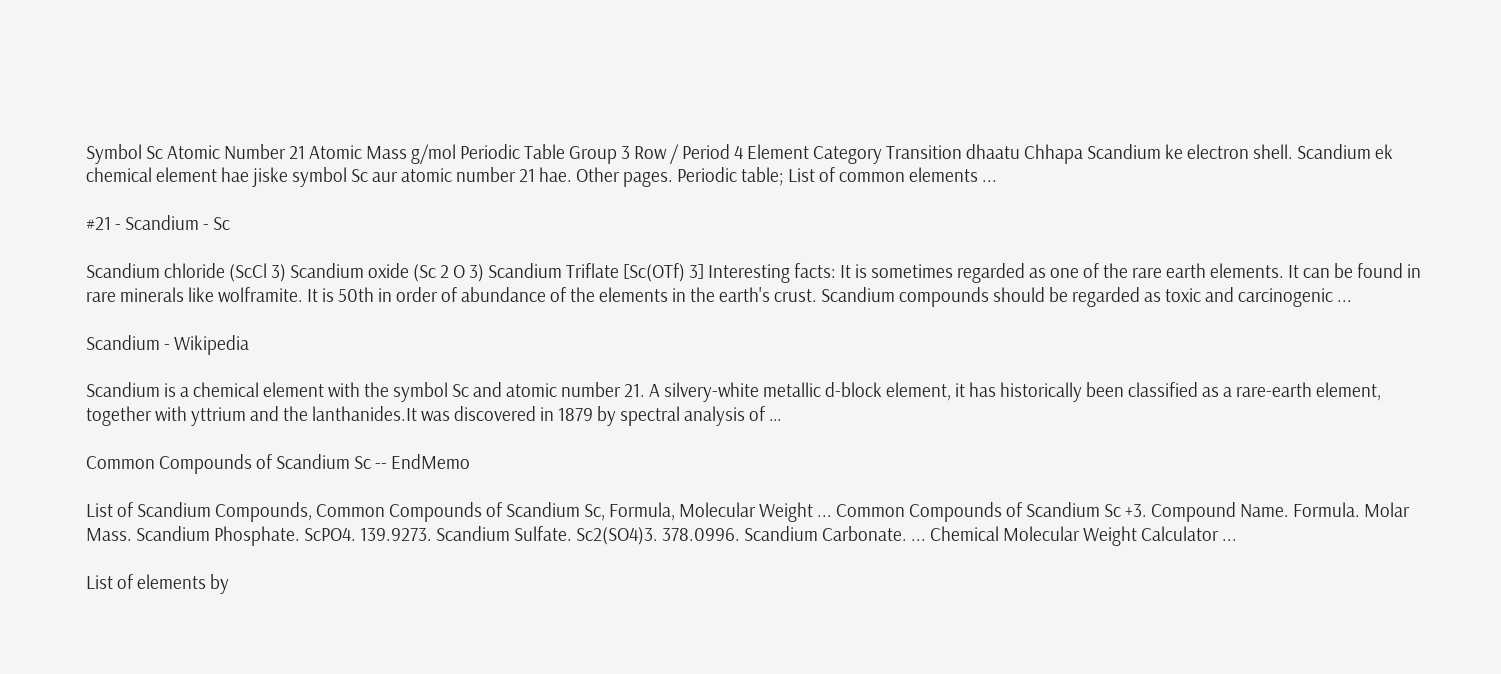Symbol Sc Atomic Number 21 Atomic Mass g/mol Periodic Table Group 3 Row / Period 4 Element Category Transition dhaatu Chhapa Scandium ke electron shell. Scandium ek chemical element hae jiske symbol Sc aur atomic number 21 hae. Other pages. Periodic table; List of common elements ...

#21 - Scandium - Sc

Scandium chloride (ScCl 3) Scandium oxide (Sc 2 O 3) Scandium Triflate [Sc(OTf) 3] Interesting facts: It is sometimes regarded as one of the rare earth elements. It can be found in rare minerals like wolframite. It is 50th in order of abundance of the elements in the earth's crust. Scandium compounds should be regarded as toxic and carcinogenic ...

Scandium - Wikipedia

Scandium is a chemical element with the symbol Sc and atomic number 21. A silvery-white metallic d-block element, it has historically been classified as a rare-earth element, together with yttrium and the lanthanides.It was discovered in 1879 by spectral analysis of …

Common Compounds of Scandium Sc -- EndMemo

List of Scandium Compounds, Common Compounds of Scandium Sc, Formula, Molecular Weight ... Common Compounds of Scandium Sc +3. Compound Name. Formula. Molar Mass. Scandium Phosphate. ScPO4. 139.9273. Scandium Sulfate. Sc2(SO4)3. 378.0996. Scandium Carbonate. ... Chemical Molecular Weight Calculator ...

List of elements by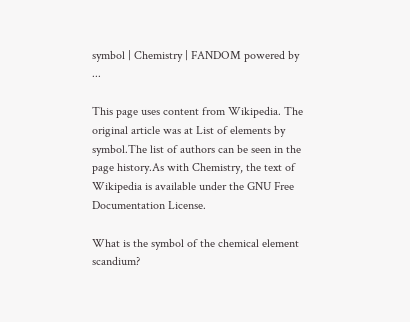symbol | Chemistry | FANDOM powered by ...

This page uses content from Wikipedia. The original article was at List of elements by symbol.The list of authors can be seen in the page history.As with Chemistry, the text of Wikipedia is available under the GNU Free Documentation License.

What is the symbol of the chemical element scandium?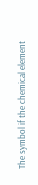The symbol if the chemical element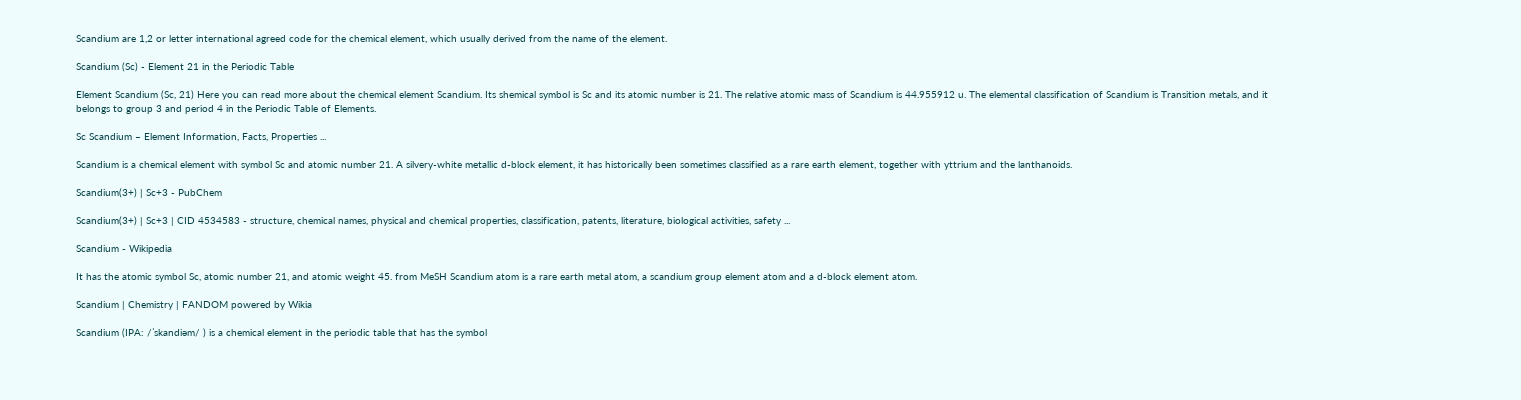Scandium are 1,2 or letter international agreed code for the chemical element, which usually derived from the name of the element.

Scandium (Sc) - Element 21 in the Periodic Table

Element Scandium (Sc, 21) Here you can read more about the chemical element Scandium. Its shemical symbol is Sc and its atomic number is 21. The relative atomic mass of Scandium is 44.955912 u. The elemental classification of Scandium is Transition metals, and it belongs to group 3 and period 4 in the Periodic Table of Elements.

Sc Scandium – Element Information, Facts, Properties ...

Scandium is a chemical element with symbol Sc and atomic number 21. A silvery-white metallic d-block element, it has historically been sometimes classified as a rare earth element, together with yttrium and the lanthanoids.

Scandium(3+) | Sc+3 - PubChem

Scandium(3+) | Sc+3 | CID 4534583 - structure, chemical names, physical and chemical properties, classification, patents, literature, biological activities, safety ...

Scandium - Wikipedia

It has the atomic symbol Sc, atomic number 21, and atomic weight 45. from MeSH Scandium atom is a rare earth metal atom, a scandium group element atom and a d-block element atom.

Scandium | Chemistry | FANDOM powered by Wikia

Scandium (IPA: /ˈskandiəm/ ) is a chemical element in the periodic table that has the symbol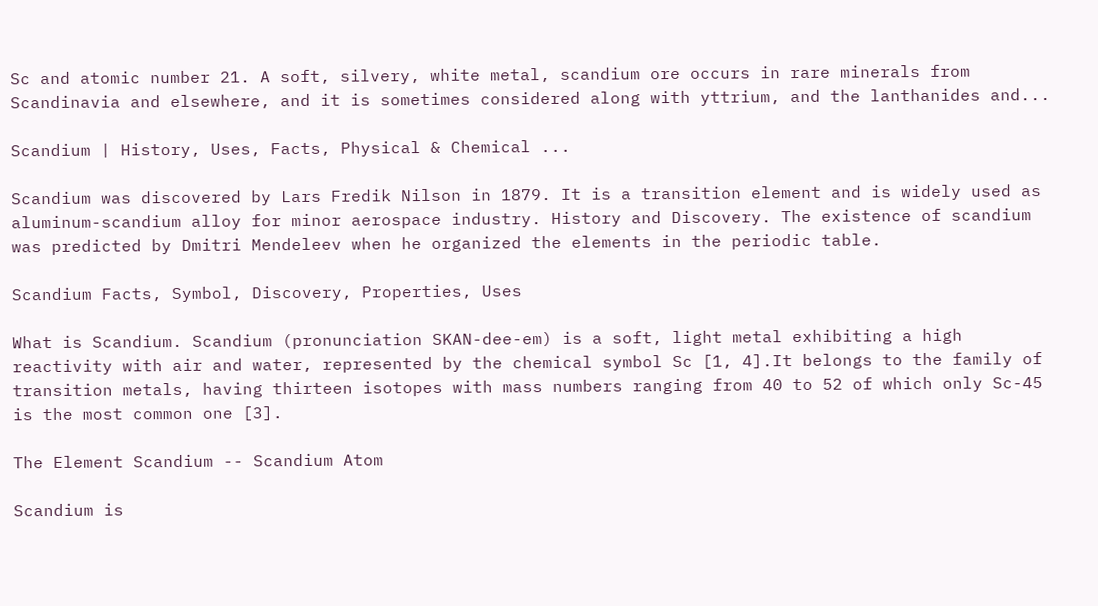Sc and atomic number 21. A soft, silvery, white metal, scandium ore occurs in rare minerals from Scandinavia and elsewhere, and it is sometimes considered along with yttrium, and the lanthanides and...

Scandium | History, Uses, Facts, Physical & Chemical ...

Scandium was discovered by Lars Fredik Nilson in 1879. It is a transition element and is widely used as aluminum-scandium alloy for minor aerospace industry. History and Discovery. The existence of scandium was predicted by Dmitri Mendeleev when he organized the elements in the periodic table.

Scandium Facts, Symbol, Discovery, Properties, Uses

What is Scandium. Scandium (pronunciation SKAN-dee-em) is a soft, light metal exhibiting a high reactivity with air and water, represented by the chemical symbol Sc [1, 4].It belongs to the family of transition metals, having thirteen isotopes with mass numbers ranging from 40 to 52 of which only Sc-45 is the most common one [3].

The Element Scandium -- Scandium Atom

Scandium is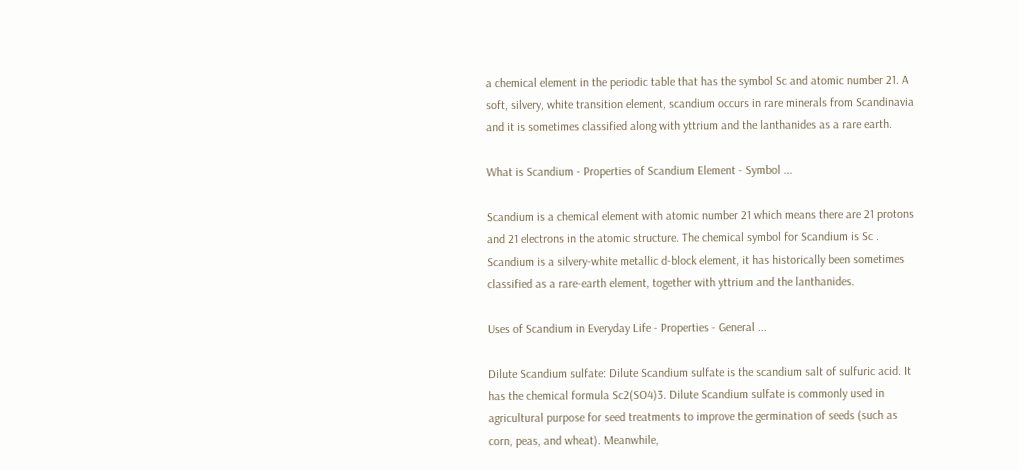a chemical element in the periodic table that has the symbol Sc and atomic number 21. A soft, silvery, white transition element, scandium occurs in rare minerals from Scandinavia and it is sometimes classified along with yttrium and the lanthanides as a rare earth.

What is Scandium - Properties of Scandium Element - Symbol ...

Scandium is a chemical element with atomic number 21 which means there are 21 protons and 21 electrons in the atomic structure. The chemical symbol for Scandium is Sc . Scandium is a silvery-white metallic d-block element, it has historically been sometimes classified as a rare-earth element, together with yttrium and the lanthanides.

Uses of Scandium in Everyday Life - Properties - General ...

Dilute Scandium sulfate: Dilute Scandium sulfate is the scandium salt of sulfuric acid. It has the chemical formula Sc2(SO4)3. Dilute Scandium sulfate is commonly used in agricultural purpose for seed treatments to improve the germination of seeds (such as corn, peas, and wheat). Meanwhile,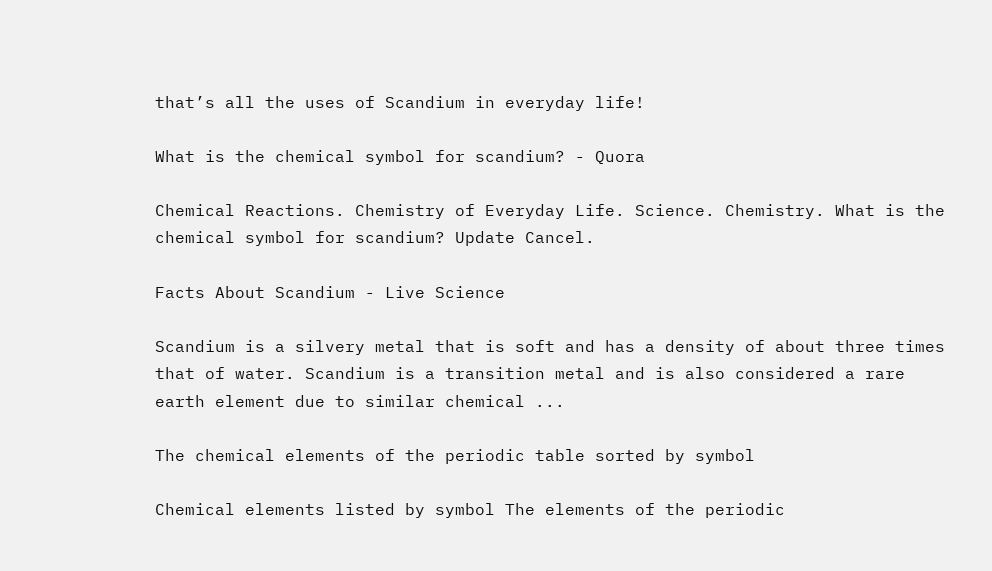that’s all the uses of Scandium in everyday life!

What is the chemical symbol for scandium? - Quora

Chemical Reactions. Chemistry of Everyday Life. Science. Chemistry. What is the chemical symbol for scandium? Update Cancel.

Facts About Scandium - Live Science

Scandium is a silvery metal that is soft and has a density of about three times that of water. Scandium is a transition metal and is also considered a rare earth element due to similar chemical ...

The chemical elements of the periodic table sorted by symbol

Chemical elements listed by symbol The elements of the periodic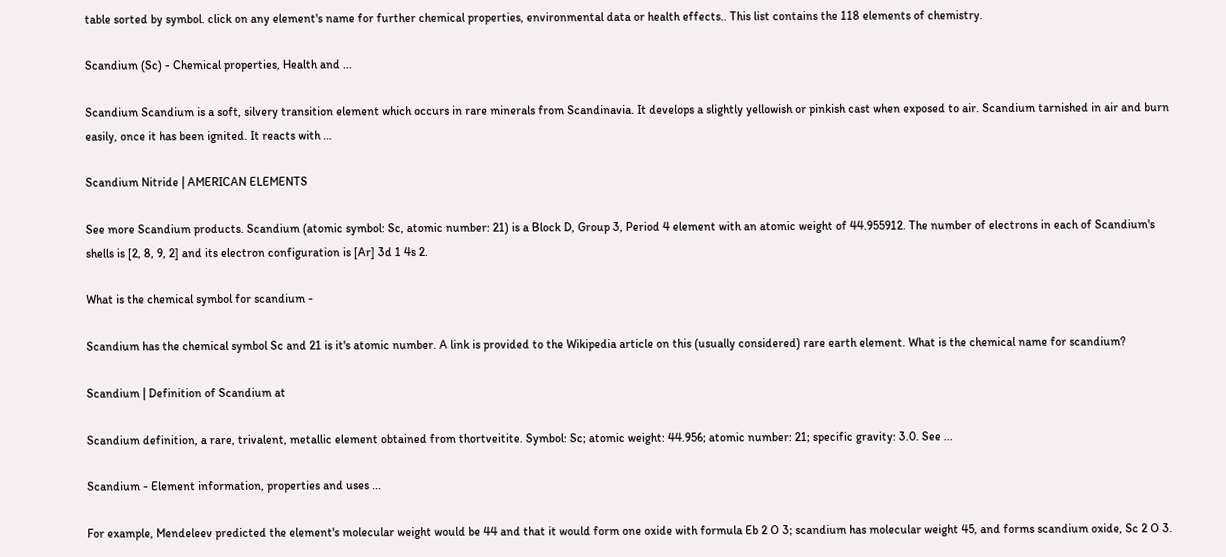table sorted by symbol. click on any element's name for further chemical properties, environmental data or health effects.. This list contains the 118 elements of chemistry.

Scandium (Sc) - Chemical properties, Health and ...

Scandium Scandium is a soft, silvery transition element which occurs in rare minerals from Scandinavia. It develops a slightly yellowish or pinkish cast when exposed to air. Scandium tarnished in air and burn easily, once it has been ignited. It reacts with …

Scandium Nitride | AMERICAN ELEMENTS

See more Scandium products. Scandium (atomic symbol: Sc, atomic number: 21) is a Block D, Group 3, Period 4 element with an atomic weight of 44.955912. The number of electrons in each of Scandium's shells is [2, 8, 9, 2] and its electron configuration is [Ar] 3d 1 4s 2.

What is the chemical symbol for scandium -

Scandium has the chemical symbol Sc and 21 is it's atomic number. A link is provided to the Wikipedia article on this (usually considered) rare earth element. What is the chemical name for scandium?

Scandium | Definition of Scandium at

Scandium definition, a rare, trivalent, metallic element obtained from thortveitite. Symbol: Sc; atomic weight: 44.956; atomic number: 21; specific gravity: 3.0. See ...

Scandium - Element information, properties and uses ...

For example, Mendeleev predicted the element's molecular weight would be 44 and that it would form one oxide with formula Eb 2 O 3; scandium has molecular weight 45, and forms scandium oxide, Sc 2 O 3.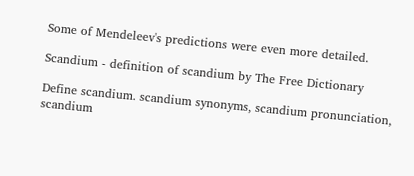Some of Mendeleev's predictions were even more detailed.

Scandium - definition of scandium by The Free Dictionary

Define scandium. scandium synonyms, scandium pronunciation, scandium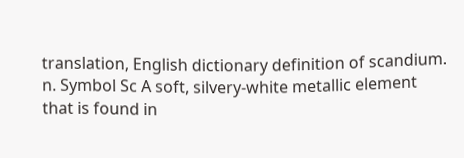translation, English dictionary definition of scandium. n. Symbol Sc A soft, silvery-white metallic element that is found in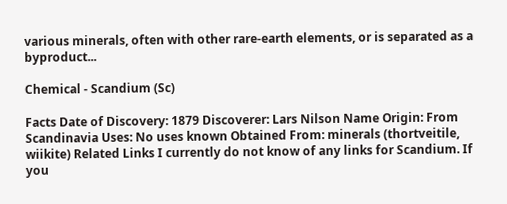various minerals, often with other rare-earth elements, or is separated as a byproduct...

Chemical - Scandium (Sc)

Facts Date of Discovery: 1879 Discoverer: Lars Nilson Name Origin: From Scandinavia Uses: No uses known Obtained From: minerals (thortveitile, wiikite) Related Links I currently do not know of any links for Scandium. If you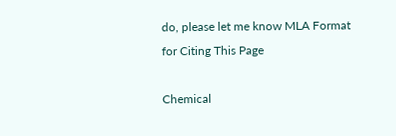do, please let me know MLA Format for Citing This Page

Chemical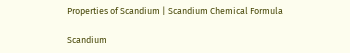Properties of Scandium | Scandium Chemical Formula

Scandium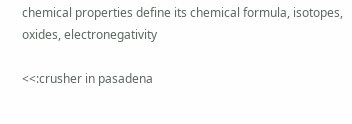chemical properties define its chemical formula, isotopes, oxides, electronegativity

<<:crusher in pasadena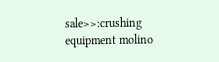sale>>:crushing equipment molino